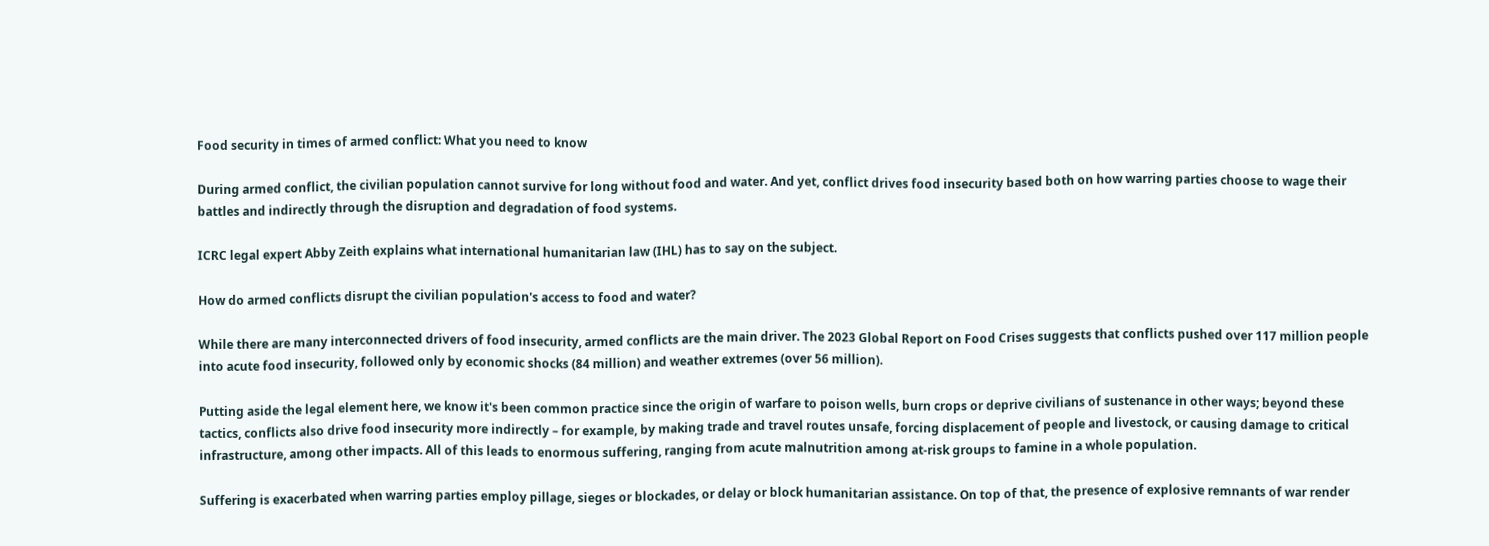Food security in times of armed conflict: What you need to know

During armed conflict, the civilian population cannot survive for long without food and water. And yet, conflict drives food insecurity based both on how warring parties choose to wage their battles and indirectly through the disruption and degradation of food systems.

ICRC legal expert Abby Zeith explains what international humanitarian law (IHL) has to say on the subject.

How do armed conflicts disrupt the civilian population's access to food and water?

While there are many interconnected drivers of food insecurity, armed conflicts are the main driver. The 2023 Global Report on Food Crises suggests that conflicts pushed over 117 million people into acute food insecurity, followed only by economic shocks (84 million) and weather extremes (over 56 million).

Putting aside the legal element here, we know it's been common practice since the origin of warfare to poison wells, burn crops or deprive civilians of sustenance in other ways; beyond these tactics, conflicts also drive food insecurity more indirectly – for example, by making trade and travel routes unsafe, forcing displacement of people and livestock, or causing damage to critical infrastructure, among other impacts. All of this leads to enormous suffering, ranging from acute malnutrition among at-risk groups to famine in a whole population.

Suffering is exacerbated when warring parties employ pillage, sieges or blockades, or delay or block humanitarian assistance. On top of that, the presence of explosive remnants of war render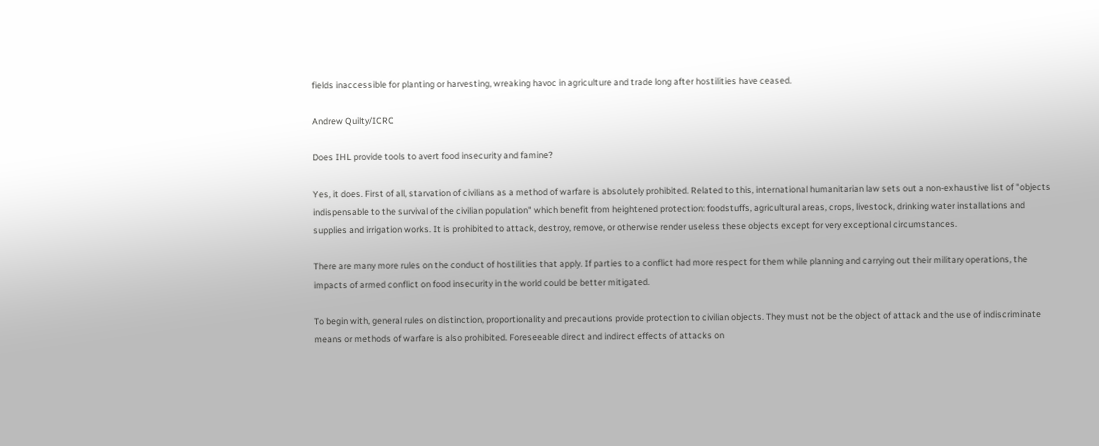fields inaccessible for planting or harvesting, wreaking havoc in agriculture and trade long after hostilities have ceased.

Andrew Quilty/ICRC

Does IHL provide tools to avert food insecurity and famine?

Yes, it does. First of all, starvation of civilians as a method of warfare is absolutely prohibited. Related to this, international humanitarian law sets out a non-exhaustive list of "objects indispensable to the survival of the civilian population" which benefit from heightened protection: foodstuffs, agricultural areas, crops, livestock, drinking water installations and supplies and irrigation works. It is prohibited to attack, destroy, remove, or otherwise render useless these objects except for very exceptional circumstances.

There are many more rules on the conduct of hostilities that apply. If parties to a conflict had more respect for them while planning and carrying out their military operations, the impacts of armed conflict on food insecurity in the world could be better mitigated.

To begin with, general rules on distinction, proportionality and precautions provide protection to civilian objects. They must not be the object of attack and the use of indiscriminate means or methods of warfare is also prohibited. Foreseeable direct and indirect effects of attacks on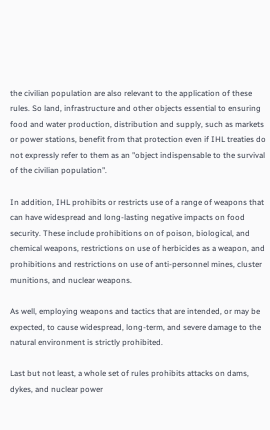the civilian population are also relevant to the application of these rules. So land, infrastructure and other objects essential to ensuring food and water production, distribution and supply, such as markets or power stations, benefit from that protection even if IHL treaties do not expressly refer to them as an "object indispensable to the survival of the civilian population".

In addition, IHL prohibits or restricts use of a range of weapons that can have widespread and long-lasting negative impacts on food security. These include prohibitions on of poison, biological, and chemical weapons, restrictions on use of herbicides as a weapon, and prohibitions and restrictions on use of anti-personnel mines, cluster munitions, and nuclear weapons.

As well, employing weapons and tactics that are intended, or may be expected, to cause widespread, long-term, and severe damage to the natural environment is strictly prohibited.

Last but not least, a whole set of rules prohibits attacks on dams, dykes, and nuclear power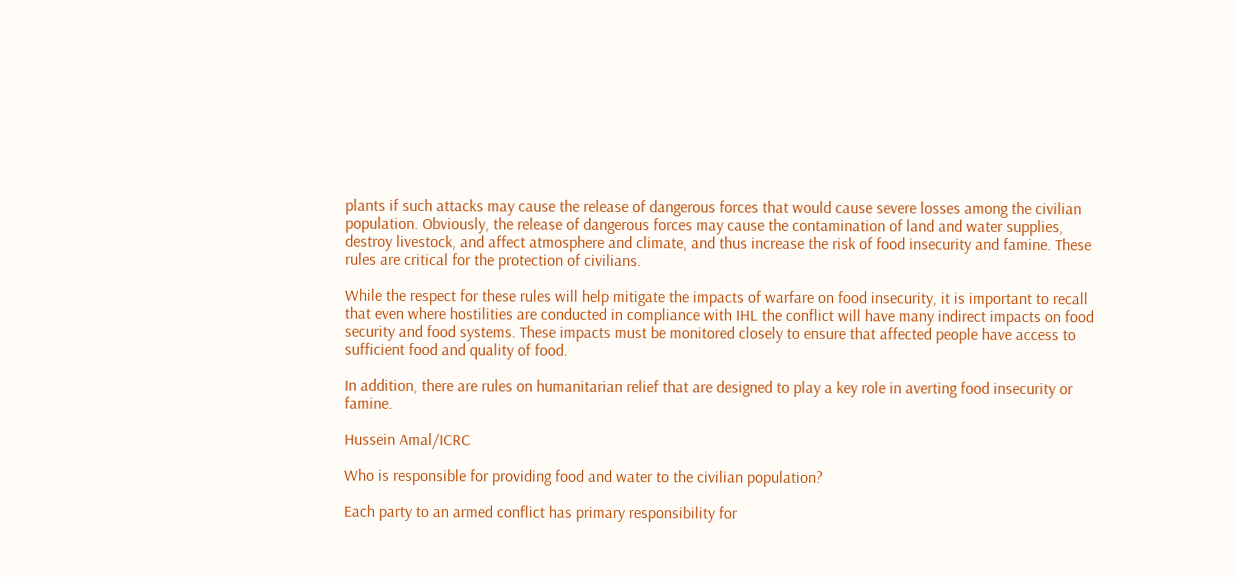plants if such attacks may cause the release of dangerous forces that would cause severe losses among the civilian population. Obviously, the release of dangerous forces may cause the contamination of land and water supplies, destroy livestock, and affect atmosphere and climate, and thus increase the risk of food insecurity and famine. These rules are critical for the protection of civilians.

While the respect for these rules will help mitigate the impacts of warfare on food insecurity, it is important to recall that even where hostilities are conducted in compliance with IHL the conflict will have many indirect impacts on food security and food systems. These impacts must be monitored closely to ensure that affected people have access to sufficient food and quality of food.

In addition, there are rules on humanitarian relief that are designed to play a key role in averting food insecurity or famine.

Hussein Amal/ICRC

Who is responsible for providing food and water to the civilian population?

Each party to an armed conflict has primary responsibility for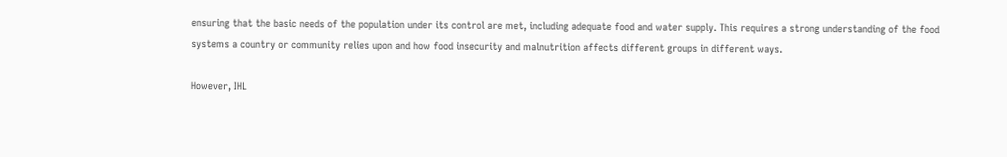ensuring that the basic needs of the population under its control are met, including adequate food and water supply. This requires a strong understanding of the food systems a country or community relies upon and how food insecurity and malnutrition affects different groups in different ways.

However, IHL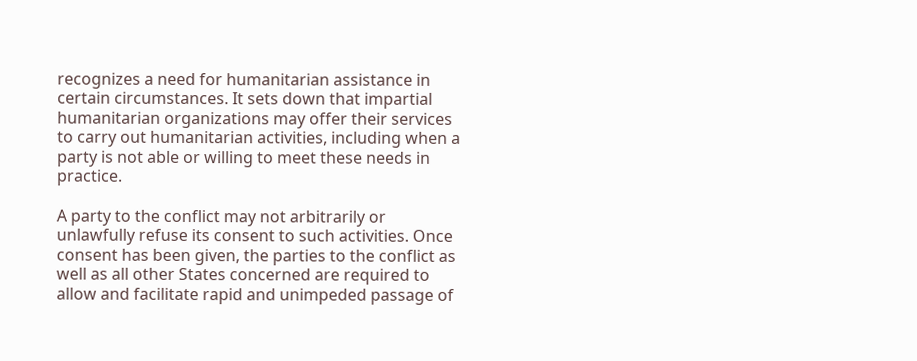recognizes a need for humanitarian assistance in certain circumstances. It sets down that impartial humanitarian organizations may offer their services to carry out humanitarian activities, including when a party is not able or willing to meet these needs in practice.

A party to the conflict may not arbitrarily or unlawfully refuse its consent to such activities. Once consent has been given, the parties to the conflict as well as all other States concerned are required to allow and facilitate rapid and unimpeded passage of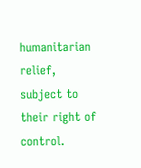humanitarian relief, subject to their right of control.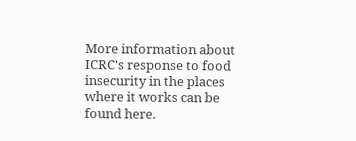More information about ICRC's response to food insecurity in the places where it works can be found here.